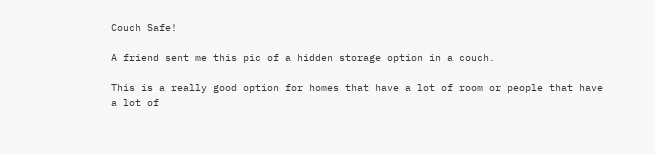Couch Safe!

A friend sent me this pic of a hidden storage option in a couch.

This is a really good option for homes that have a lot of room or people that have a lot of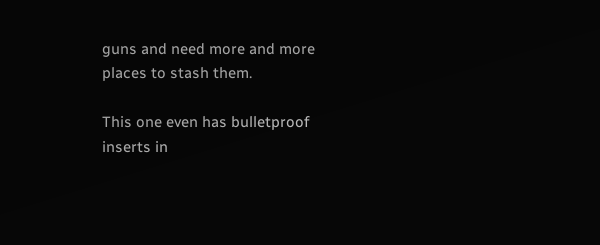guns and need more and more places to stash them.

This one even has bulletproof inserts in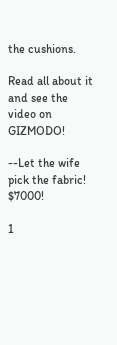the cushions.

Read all about it and see the video on GIZMODO!

--Let the wife pick the fabric! $7000!

1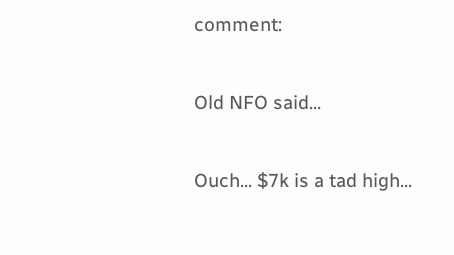comment:

Old NFO said...

Ouch... $7k is a tad high...